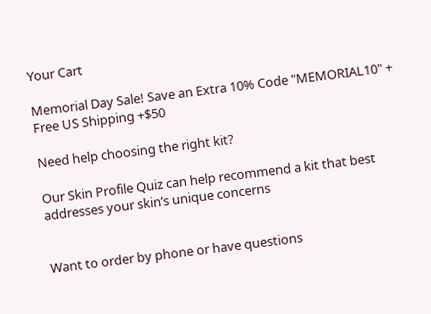Your Cart

Memorial Day Sale! Save an Extra 10% Code "MEMORIAL10" + Free US Shipping +$50

Need help choosing the right kit?

Our Skin Profile Quiz can help recommend a kit that best addresses your skin’s unique concerns


Want to order by phone or have questions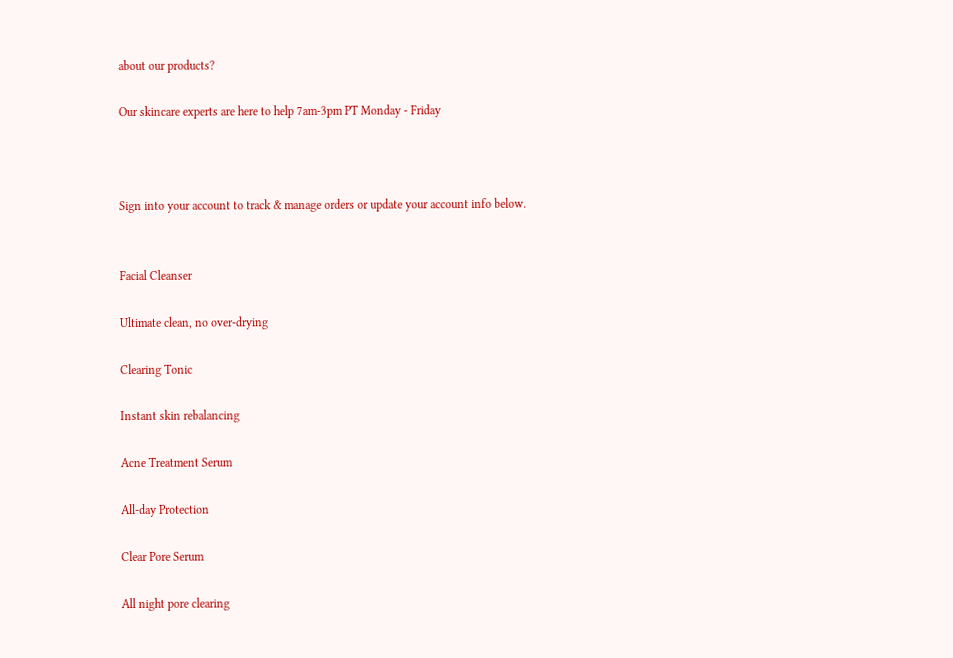about our products?

Our skincare experts are here to help 7am-3pm PT Monday - Friday



Sign into your account to track & manage orders or update your account info below.


Facial Cleanser

Ultimate clean, no over-drying

Clearing Tonic

Instant skin rebalancing

Acne Treatment Serum

All-day Protection

Clear Pore Serum

All night pore clearing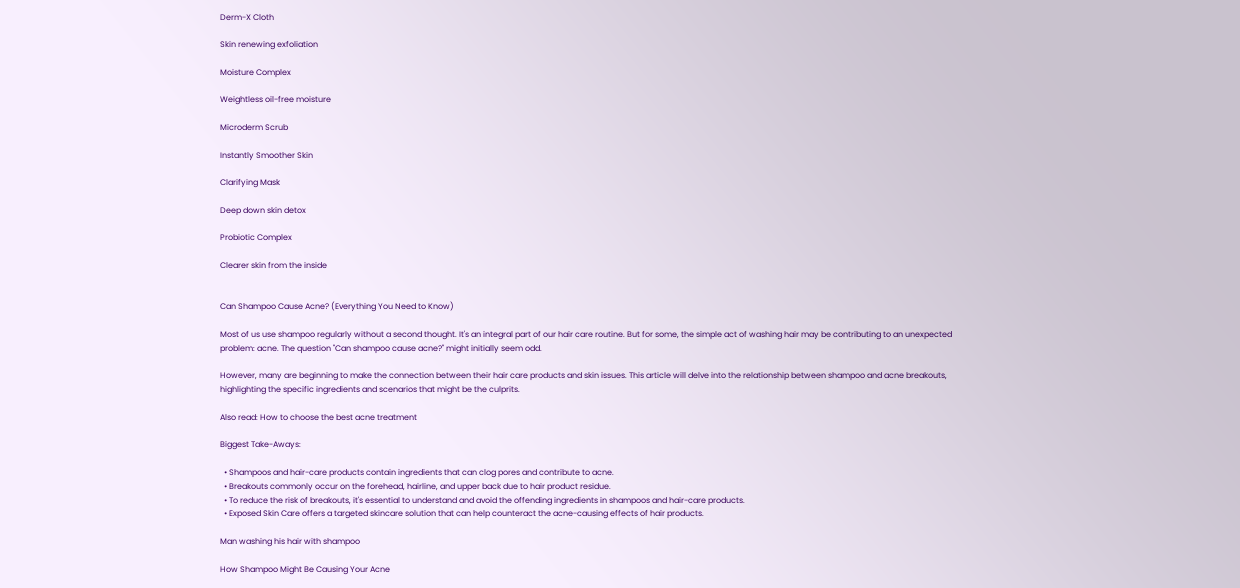Derm-X Cloth

Skin renewing exfoliation

Moisture Complex

Weightless oil-free moisture

Microderm Scrub

Instantly Smoother Skin

Clarifying Mask

Deep down skin detox

Probiotic Complex

Clearer skin from the inside


Can Shampoo Cause Acne? (Everything You Need to Know)

Most of us use shampoo regularly without a second thought. It's an integral part of our hair care routine. But for some, the simple act of washing hair may be contributing to an unexpected problem: acne. The question "Can shampoo cause acne?" might initially seem odd.

However, many are beginning to make the connection between their hair care products and skin issues. This article will delve into the relationship between shampoo and acne breakouts, highlighting the specific ingredients and scenarios that might be the culprits.

Also read: How to choose the best acne treatment

Biggest Take-Aways:

  • Shampoos and hair-care products contain ingredients that can clog pores and contribute to acne.
  • Breakouts commonly occur on the forehead, hairline, and upper back due to hair product residue.
  • To reduce the risk of breakouts, it's essential to understand and avoid the offending ingredients in shampoos and hair-care products.
  • Exposed Skin Care offers a targeted skincare solution that can help counteract the acne-causing effects of hair products.

Man washing his hair with shampoo

How Shampoo Might Be Causing Your Acne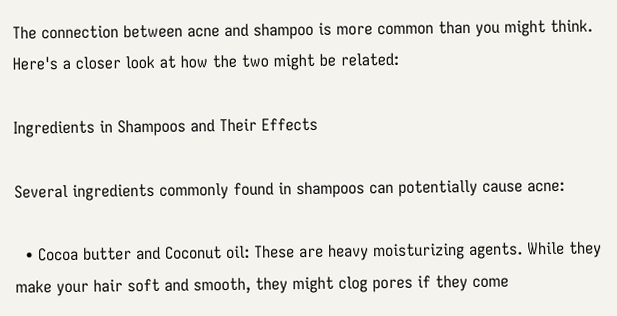The connection between acne and shampoo is more common than you might think. Here's a closer look at how the two might be related:

Ingredients in Shampoos and Their Effects

Several ingredients commonly found in shampoos can potentially cause acne:

  • Cocoa butter and Coconut oil: These are heavy moisturizing agents. While they make your hair soft and smooth, they might clog pores if they come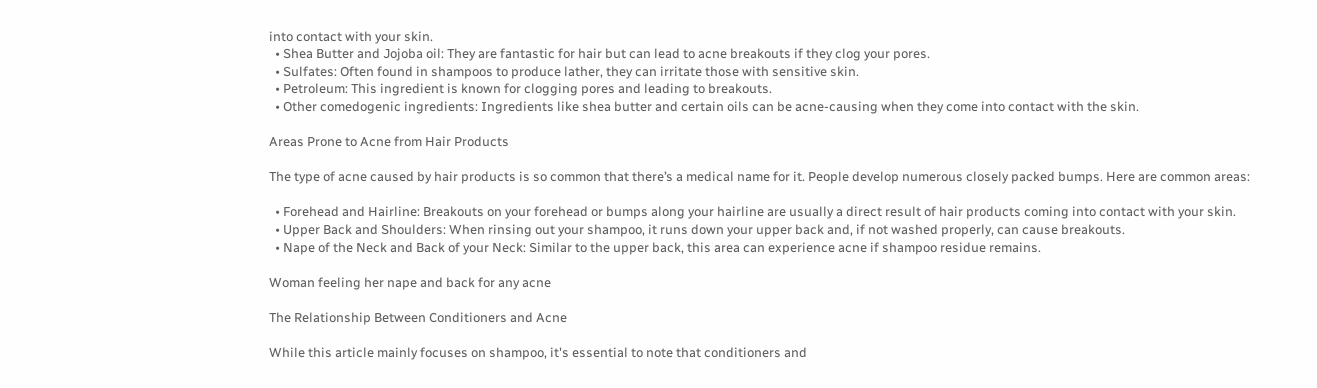into contact with your skin.
  • Shea Butter and Jojoba oil: They are fantastic for hair but can lead to acne breakouts if they clog your pores.
  • Sulfates: Often found in shampoos to produce lather, they can irritate those with sensitive skin.
  • Petroleum: This ingredient is known for clogging pores and leading to breakouts.
  • Other comedogenic ingredients: Ingredients like shea butter and certain oils can be acne-causing when they come into contact with the skin.

Areas Prone to Acne from Hair Products

The type of acne caused by hair products is so common that there’s a medical name for it. People develop numerous closely packed bumps. Here are common areas:

  • Forehead and Hairline: Breakouts on your forehead or bumps along your hairline are usually a direct result of hair products coming into contact with your skin.
  • Upper Back and Shoulders: When rinsing out your shampoo, it runs down your upper back and, if not washed properly, can cause breakouts.
  • Nape of the Neck and Back of your Neck: Similar to the upper back, this area can experience acne if shampoo residue remains.

Woman feeling her nape and back for any acne

The Relationship Between Conditioners and Acne

While this article mainly focuses on shampoo, it's essential to note that conditioners and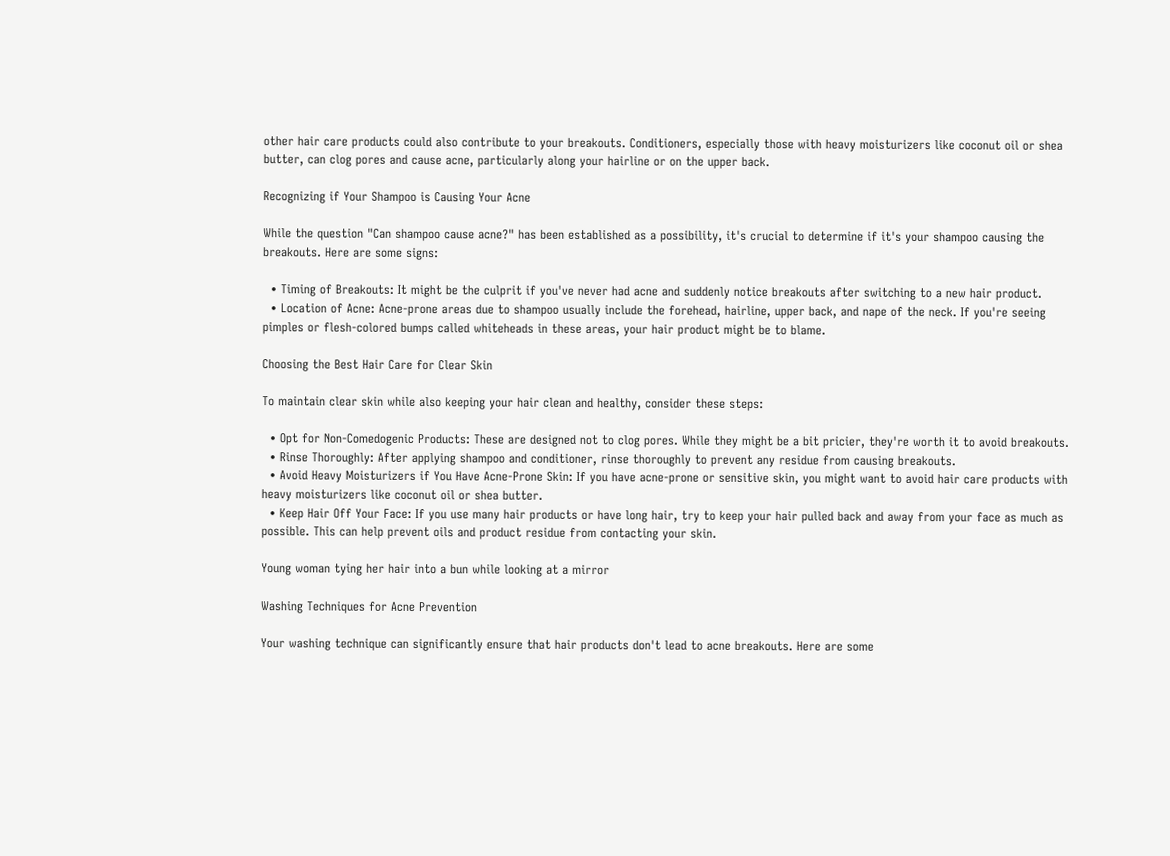other hair care products could also contribute to your breakouts. Conditioners, especially those with heavy moisturizers like coconut oil or shea butter, can clog pores and cause acne, particularly along your hairline or on the upper back.

Recognizing if Your Shampoo is Causing Your Acne

While the question "Can shampoo cause acne?" has been established as a possibility, it's crucial to determine if it's your shampoo causing the breakouts. Here are some signs:

  • Timing of Breakouts: It might be the culprit if you've never had acne and suddenly notice breakouts after switching to a new hair product.
  • Location of Acne: Acne-prone areas due to shampoo usually include the forehead, hairline, upper back, and nape of the neck. If you're seeing pimples or flesh-colored bumps called whiteheads in these areas, your hair product might be to blame.

Choosing the Best Hair Care for Clear Skin

To maintain clear skin while also keeping your hair clean and healthy, consider these steps:

  • Opt for Non-Comedogenic Products: These are designed not to clog pores. While they might be a bit pricier, they're worth it to avoid breakouts.
  • Rinse Thoroughly: After applying shampoo and conditioner, rinse thoroughly to prevent any residue from causing breakouts.
  • Avoid Heavy Moisturizers if You Have Acne-Prone Skin: If you have acne-prone or sensitive skin, you might want to avoid hair care products with heavy moisturizers like coconut oil or shea butter.
  • Keep Hair Off Your Face: If you use many hair products or have long hair, try to keep your hair pulled back and away from your face as much as possible. This can help prevent oils and product residue from contacting your skin.

Young woman tying her hair into a bun while looking at a mirror

Washing Techniques for Acne Prevention

Your washing technique can significantly ensure that hair products don't lead to acne breakouts. Here are some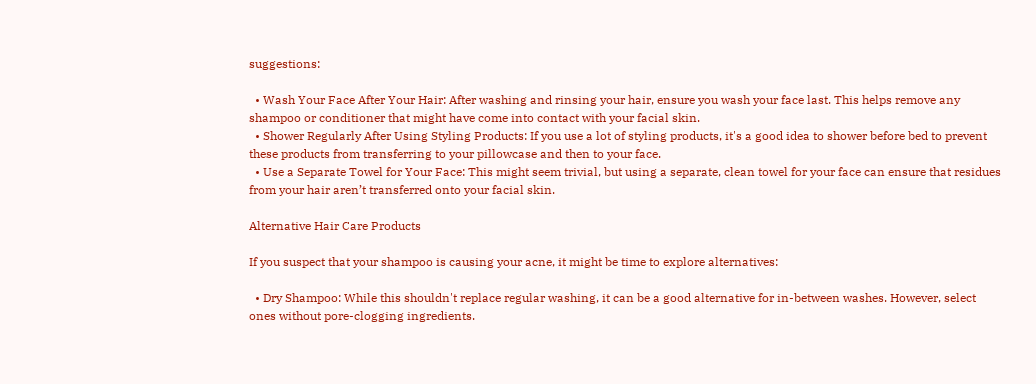suggestions:

  • Wash Your Face After Your Hair: After washing and rinsing your hair, ensure you wash your face last. This helps remove any shampoo or conditioner that might have come into contact with your facial skin.
  • Shower Regularly After Using Styling Products: If you use a lot of styling products, it's a good idea to shower before bed to prevent these products from transferring to your pillowcase and then to your face.
  • Use a Separate Towel for Your Face: This might seem trivial, but using a separate, clean towel for your face can ensure that residues from your hair aren’t transferred onto your facial skin.

Alternative Hair Care Products

If you suspect that your shampoo is causing your acne, it might be time to explore alternatives:

  • Dry Shampoo: While this shouldn't replace regular washing, it can be a good alternative for in-between washes. However, select ones without pore-clogging ingredients.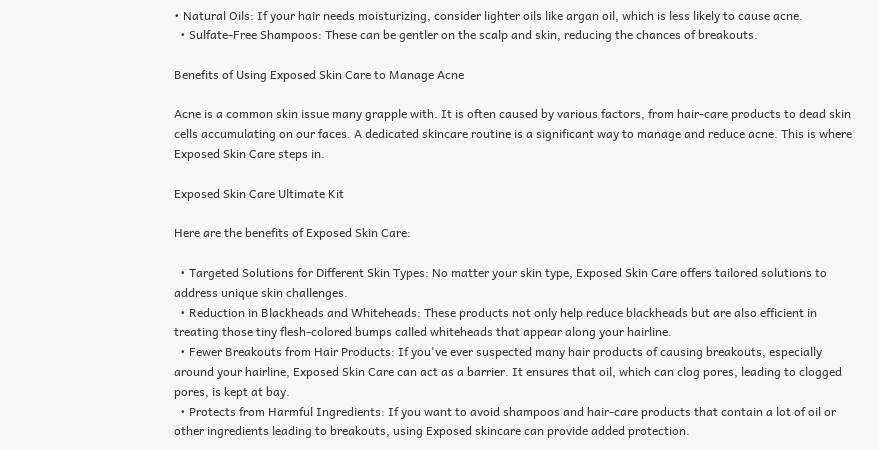• Natural Oils: If your hair needs moisturizing, consider lighter oils like argan oil, which is less likely to cause acne.
  • Sulfate-Free Shampoos: These can be gentler on the scalp and skin, reducing the chances of breakouts.

Benefits of Using Exposed Skin Care to Manage Acne

Acne is a common skin issue many grapple with. It is often caused by various factors, from hair-care products to dead skin cells accumulating on our faces. A dedicated skincare routine is a significant way to manage and reduce acne. This is where Exposed Skin Care steps in.

Exposed Skin Care Ultimate Kit

Here are the benefits of Exposed Skin Care:

  • Targeted Solutions for Different Skin Types: No matter your skin type, Exposed Skin Care offers tailored solutions to address unique skin challenges.
  • Reduction in Blackheads and Whiteheads: These products not only help reduce blackheads but are also efficient in treating those tiny flesh-colored bumps called whiteheads that appear along your hairline.
  • Fewer Breakouts from Hair Products: If you've ever suspected many hair products of causing breakouts, especially around your hairline, Exposed Skin Care can act as a barrier. It ensures that oil, which can clog pores, leading to clogged pores, is kept at bay.
  • Protects from Harmful Ingredients: If you want to avoid shampoos and hair-care products that contain a lot of oil or other ingredients leading to breakouts, using Exposed skincare can provide added protection.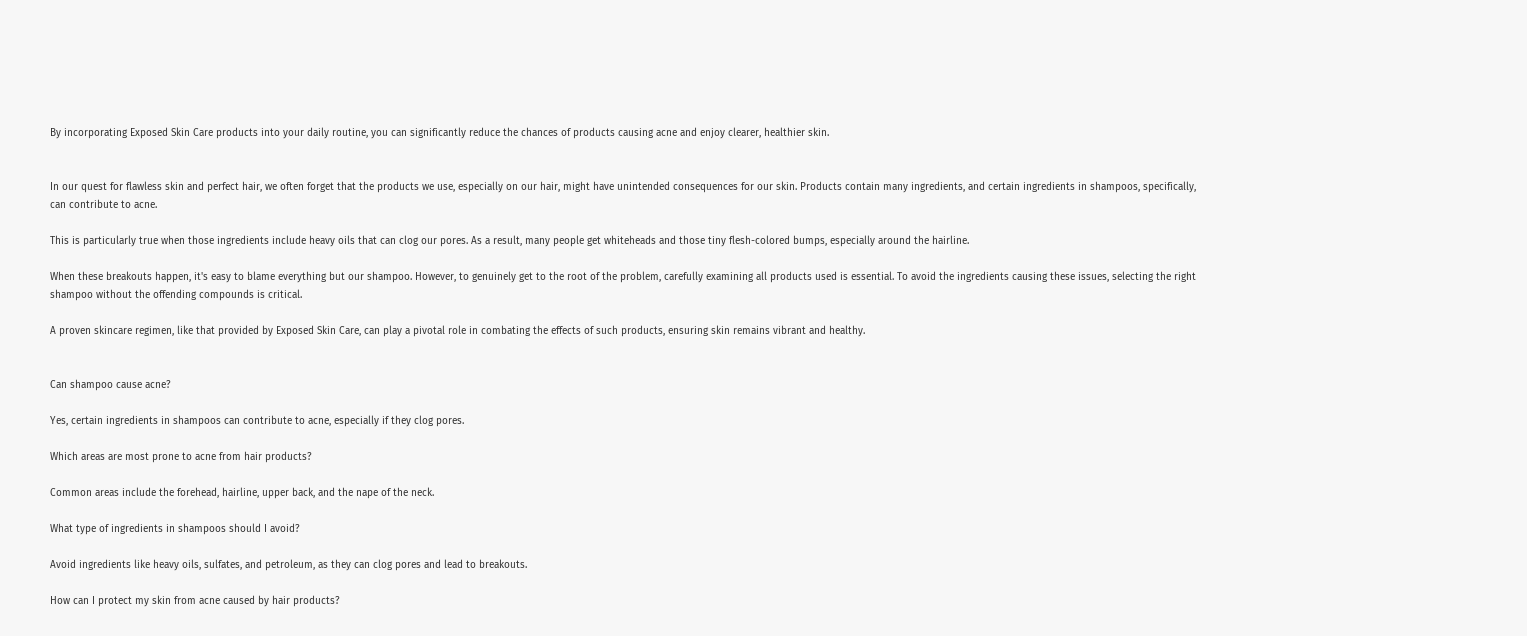By incorporating Exposed Skin Care products into your daily routine, you can significantly reduce the chances of products causing acne and enjoy clearer, healthier skin.


In our quest for flawless skin and perfect hair, we often forget that the products we use, especially on our hair, might have unintended consequences for our skin. Products contain many ingredients, and certain ingredients in shampoos, specifically, can contribute to acne.

This is particularly true when those ingredients include heavy oils that can clog our pores. As a result, many people get whiteheads and those tiny flesh-colored bumps, especially around the hairline.

When these breakouts happen, it's easy to blame everything but our shampoo. However, to genuinely get to the root of the problem, carefully examining all products used is essential. To avoid the ingredients causing these issues, selecting the right shampoo without the offending compounds is critical.

A proven skincare regimen, like that provided by Exposed Skin Care, can play a pivotal role in combating the effects of such products, ensuring skin remains vibrant and healthy.


Can shampoo cause acne?

Yes, certain ingredients in shampoos can contribute to acne, especially if they clog pores.

Which areas are most prone to acne from hair products?

Common areas include the forehead, hairline, upper back, and the nape of the neck.

What type of ingredients in shampoos should I avoid?

Avoid ingredients like heavy oils, sulfates, and petroleum, as they can clog pores and lead to breakouts.

How can I protect my skin from acne caused by hair products?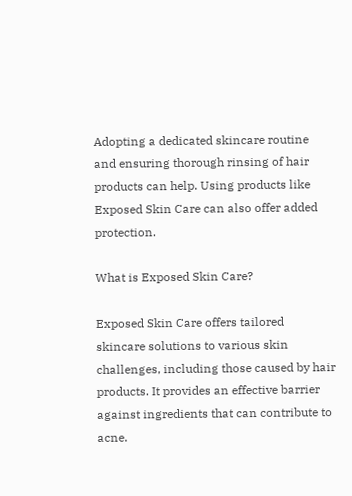Adopting a dedicated skincare routine and ensuring thorough rinsing of hair products can help. Using products like Exposed Skin Care can also offer added protection.

What is Exposed Skin Care?

Exposed Skin Care offers tailored skincare solutions to various skin challenges, including those caused by hair products. It provides an effective barrier against ingredients that can contribute to acne.